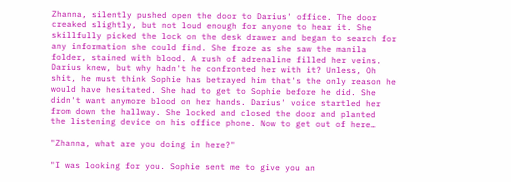Zhanna, silently pushed open the door to Darius' office. The door
creaked slightly, but not loud enough for anyone to hear it. She
skillfully picked the lock on the desk drawer and began to search for
any information she could find. She froze as she saw the manila
folder, stained with blood. A rush of adrenaline filled her veins.
Darius knew, but why hadn't he confronted her with it? Unless, Oh
shit, he must think Sophie has betrayed him that's the only reason he
would have hesitated. She had to get to Sophie before he did. She
didn't want anymore blood on her hands. Darius' voice startled her
from down the hallway. She locked and closed the door and planted
the listening device on his office phone. Now to get out of here…

"Zhanna, what are you doing in here?"

"I was looking for you. Sophie sent me to give you an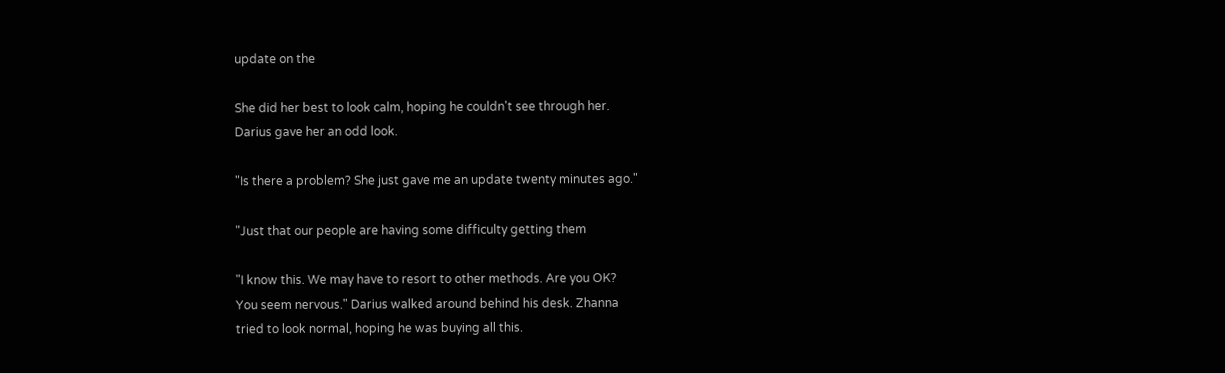update on the

She did her best to look calm, hoping he couldn't see through her.
Darius gave her an odd look.

"Is there a problem? She just gave me an update twenty minutes ago."

"Just that our people are having some difficulty getting them

"I know this. We may have to resort to other methods. Are you OK?
You seem nervous." Darius walked around behind his desk. Zhanna
tried to look normal, hoping he was buying all this.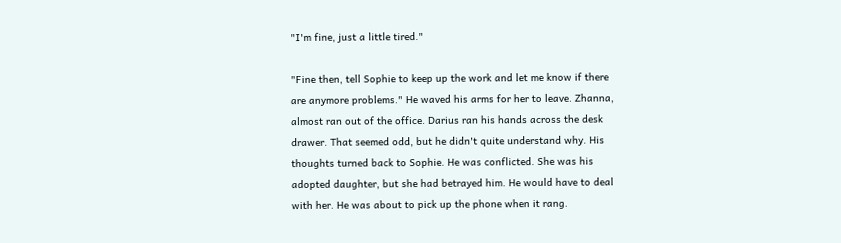"I'm fine, just a little tired."

"Fine then, tell Sophie to keep up the work and let me know if there
are anymore problems." He waved his arms for her to leave. Zhanna,
almost ran out of the office. Darius ran his hands across the desk
drawer. That seemed odd, but he didn't quite understand why. His
thoughts turned back to Sophie. He was conflicted. She was his
adopted daughter, but she had betrayed him. He would have to deal
with her. He was about to pick up the phone when it rang.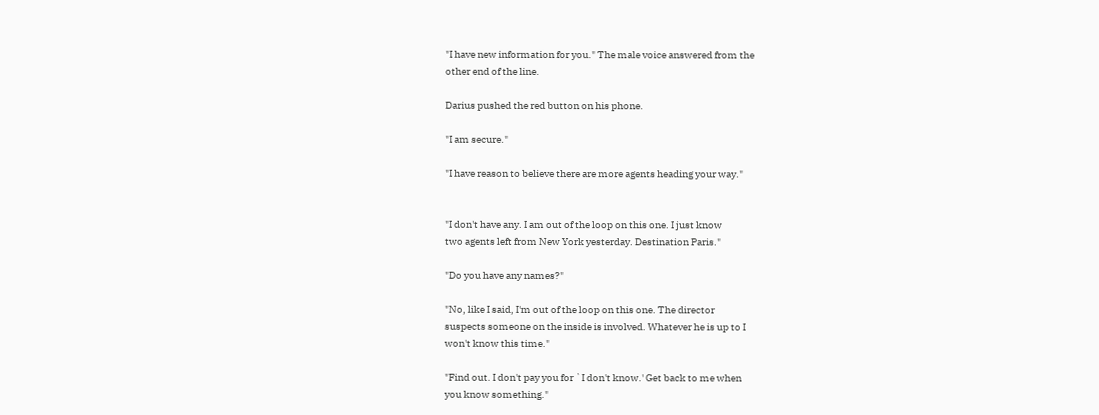"I have new information for you." The male voice answered from the
other end of the line.

Darius pushed the red button on his phone.

"I am secure."

"I have reason to believe there are more agents heading your way."


"I don't have any. I am out of the loop on this one. I just know
two agents left from New York yesterday. Destination Paris."

"Do you have any names?"

"No, like I said, I'm out of the loop on this one. The director
suspects someone on the inside is involved. Whatever he is up to I
won't know this time."

"Find out. I don't pay you for `I don't know.' Get back to me when
you know something."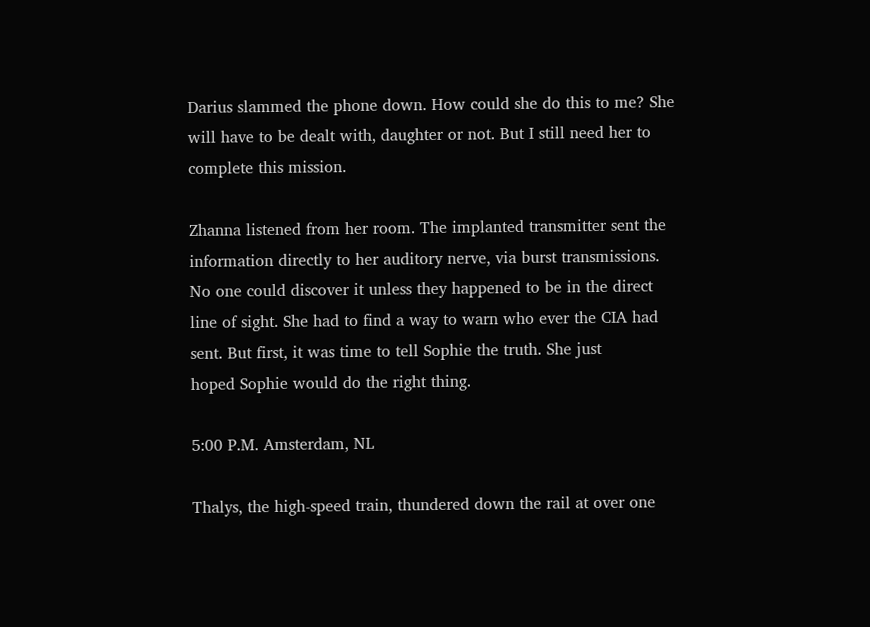Darius slammed the phone down. How could she do this to me? She
will have to be dealt with, daughter or not. But I still need her to
complete this mission.

Zhanna listened from her room. The implanted transmitter sent the
information directly to her auditory nerve, via burst transmissions.
No one could discover it unless they happened to be in the direct
line of sight. She had to find a way to warn who ever the CIA had
sent. But first, it was time to tell Sophie the truth. She just
hoped Sophie would do the right thing.

5:00 P.M. Amsterdam, NL

Thalys, the high-speed train, thundered down the rail at over one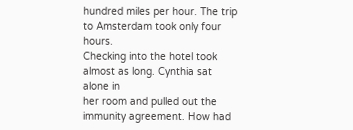hundred miles per hour. The trip to Amsterdam took only four hours.
Checking into the hotel took almost as long. Cynthia sat alone in
her room and pulled out the immunity agreement. How had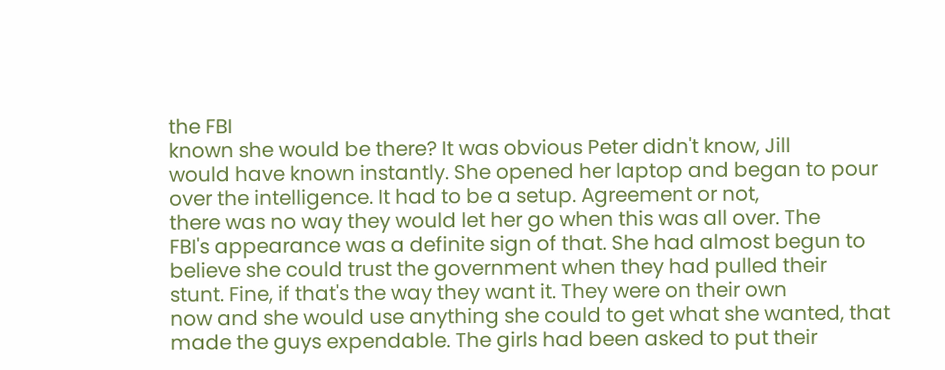the FBI
known she would be there? It was obvious Peter didn't know, Jill
would have known instantly. She opened her laptop and began to pour
over the intelligence. It had to be a setup. Agreement or not,
there was no way they would let her go when this was all over. The
FBI's appearance was a definite sign of that. She had almost begun to
believe she could trust the government when they had pulled their
stunt. Fine, if that's the way they want it. They were on their own
now and she would use anything she could to get what she wanted, that
made the guys expendable. The girls had been asked to put their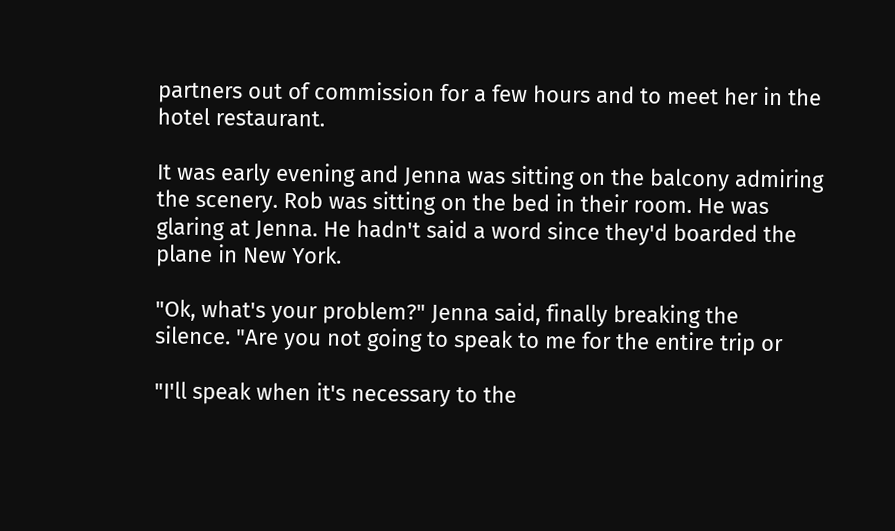partners out of commission for a few hours and to meet her in the
hotel restaurant.

It was early evening and Jenna was sitting on the balcony admiring
the scenery. Rob was sitting on the bed in their room. He was
glaring at Jenna. He hadn't said a word since they'd boarded the
plane in New York.

"Ok, what's your problem?" Jenna said, finally breaking the
silence. "Are you not going to speak to me for the entire trip or

"I'll speak when it's necessary to the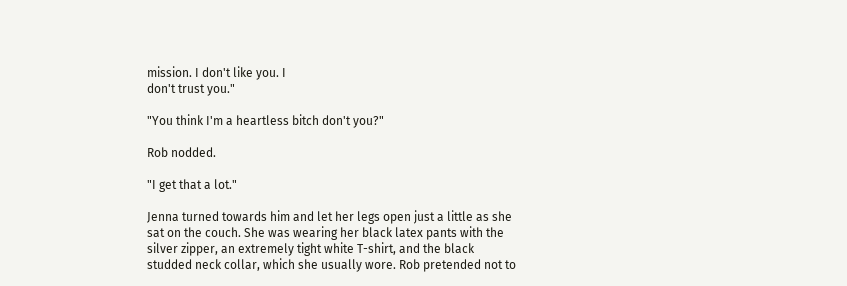mission. I don't like you. I
don't trust you."

"You think I'm a heartless bitch don't you?"

Rob nodded.

"I get that a lot."

Jenna turned towards him and let her legs open just a little as she
sat on the couch. She was wearing her black latex pants with the
silver zipper, an extremely tight white T-shirt, and the black
studded neck collar, which she usually wore. Rob pretended not to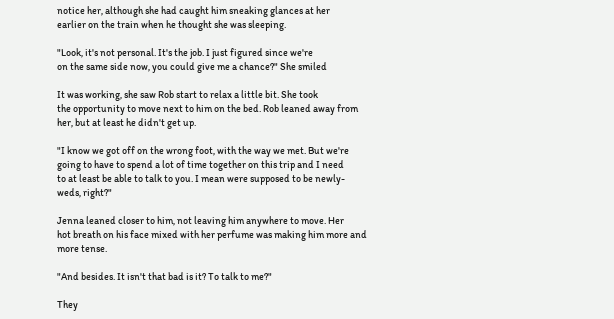notice her, although she had caught him sneaking glances at her
earlier on the train when he thought she was sleeping.

"Look, it's not personal. It's the job. I just figured since we're
on the same side now, you could give me a chance?" She smiled

It was working, she saw Rob start to relax a little bit. She took
the opportunity to move next to him on the bed. Rob leaned away from
her, but at least he didn't get up.

"I know we got off on the wrong foot, with the way we met. But we're
going to have to spend a lot of time together on this trip and I need
to at least be able to talk to you. I mean were supposed to be newly-
weds, right?"

Jenna leaned closer to him, not leaving him anywhere to move. Her
hot breath on his face mixed with her perfume was making him more and
more tense.

"And besides. It isn't that bad is it? To talk to me?"

They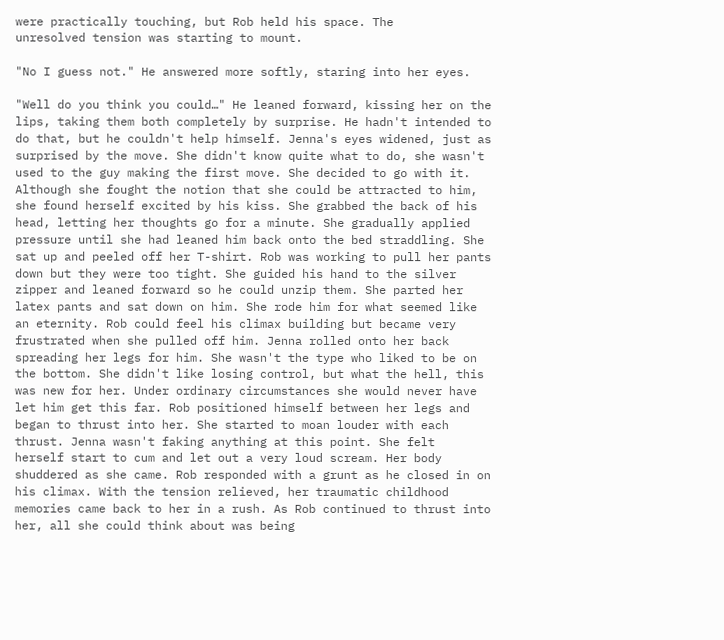were practically touching, but Rob held his space. The
unresolved tension was starting to mount.

"No I guess not." He answered more softly, staring into her eyes.

"Well do you think you could…" He leaned forward, kissing her on the
lips, taking them both completely by surprise. He hadn't intended to
do that, but he couldn't help himself. Jenna's eyes widened, just as
surprised by the move. She didn't know quite what to do, she wasn't
used to the guy making the first move. She decided to go with it.
Although she fought the notion that she could be attracted to him,
she found herself excited by his kiss. She grabbed the back of his
head, letting her thoughts go for a minute. She gradually applied
pressure until she had leaned him back onto the bed straddling. She
sat up and peeled off her T-shirt. Rob was working to pull her pants
down but they were too tight. She guided his hand to the silver
zipper and leaned forward so he could unzip them. She parted her
latex pants and sat down on him. She rode him for what seemed like
an eternity. Rob could feel his climax building but became very
frustrated when she pulled off him. Jenna rolled onto her back
spreading her legs for him. She wasn't the type who liked to be on
the bottom. She didn't like losing control, but what the hell, this
was new for her. Under ordinary circumstances she would never have
let him get this far. Rob positioned himself between her legs and
began to thrust into her. She started to moan louder with each
thrust. Jenna wasn't faking anything at this point. She felt
herself start to cum and let out a very loud scream. Her body
shuddered as she came. Rob responded with a grunt as he closed in on
his climax. With the tension relieved, her traumatic childhood
memories came back to her in a rush. As Rob continued to thrust into
her, all she could think about was being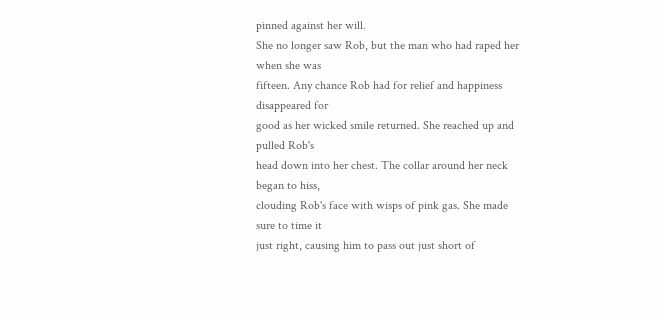pinned against her will.
She no longer saw Rob, but the man who had raped her when she was
fifteen. Any chance Rob had for relief and happiness disappeared for
good as her wicked smile returned. She reached up and pulled Rob's
head down into her chest. The collar around her neck began to hiss,
clouding Rob's face with wisps of pink gas. She made sure to time it
just right, causing him to pass out just short of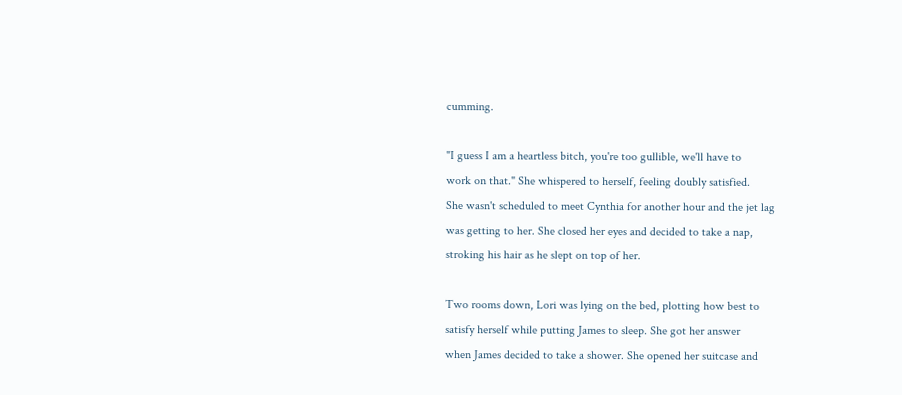cumming.

"I guess I am a heartless bitch, you're too gullible, we'll have to
work on that." She whispered to herself, feeling doubly satisfied.
She wasn't scheduled to meet Cynthia for another hour and the jet lag
was getting to her. She closed her eyes and decided to take a nap,
stroking his hair as he slept on top of her.

Two rooms down, Lori was lying on the bed, plotting how best to
satisfy herself while putting James to sleep. She got her answer
when James decided to take a shower. She opened her suitcase and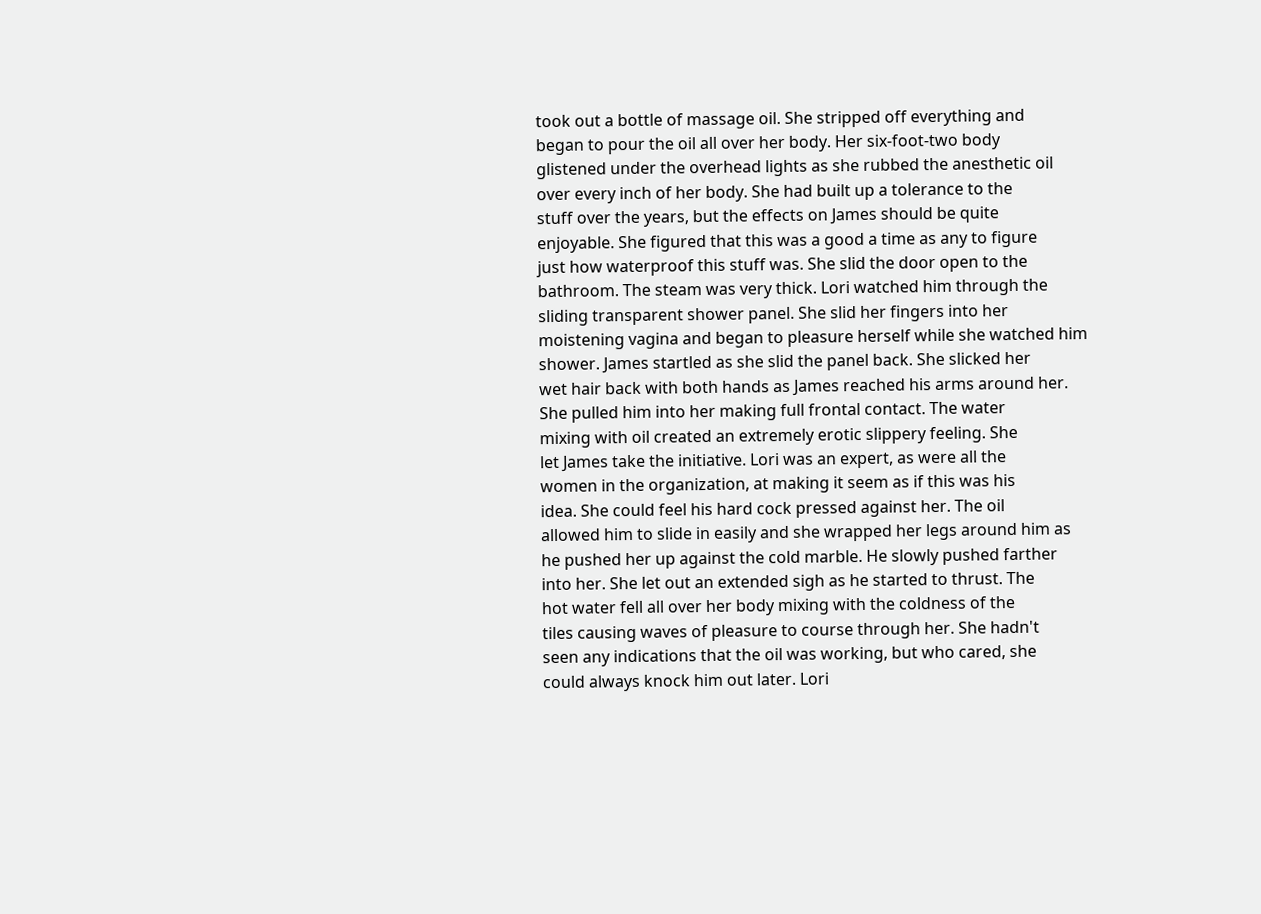took out a bottle of massage oil. She stripped off everything and
began to pour the oil all over her body. Her six-foot-two body
glistened under the overhead lights as she rubbed the anesthetic oil
over every inch of her body. She had built up a tolerance to the
stuff over the years, but the effects on James should be quite
enjoyable. She figured that this was a good a time as any to figure
just how waterproof this stuff was. She slid the door open to the
bathroom. The steam was very thick. Lori watched him through the
sliding transparent shower panel. She slid her fingers into her
moistening vagina and began to pleasure herself while she watched him
shower. James startled as she slid the panel back. She slicked her
wet hair back with both hands as James reached his arms around her.
She pulled him into her making full frontal contact. The water
mixing with oil created an extremely erotic slippery feeling. She
let James take the initiative. Lori was an expert, as were all the
women in the organization, at making it seem as if this was his
idea. She could feel his hard cock pressed against her. The oil
allowed him to slide in easily and she wrapped her legs around him as
he pushed her up against the cold marble. He slowly pushed farther
into her. She let out an extended sigh as he started to thrust. The
hot water fell all over her body mixing with the coldness of the
tiles causing waves of pleasure to course through her. She hadn't
seen any indications that the oil was working, but who cared, she
could always knock him out later. Lori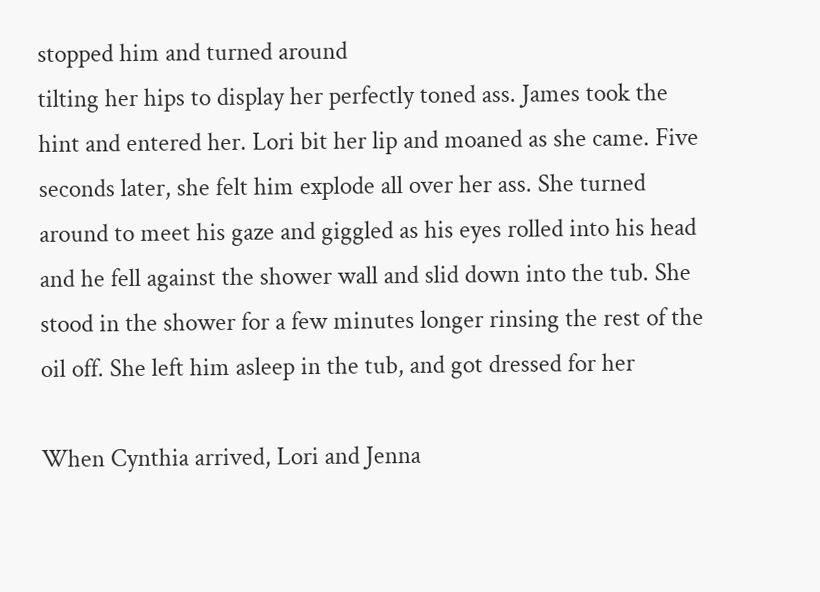stopped him and turned around
tilting her hips to display her perfectly toned ass. James took the
hint and entered her. Lori bit her lip and moaned as she came. Five
seconds later, she felt him explode all over her ass. She turned
around to meet his gaze and giggled as his eyes rolled into his head
and he fell against the shower wall and slid down into the tub. She
stood in the shower for a few minutes longer rinsing the rest of the
oil off. She left him asleep in the tub, and got dressed for her

When Cynthia arrived, Lori and Jenna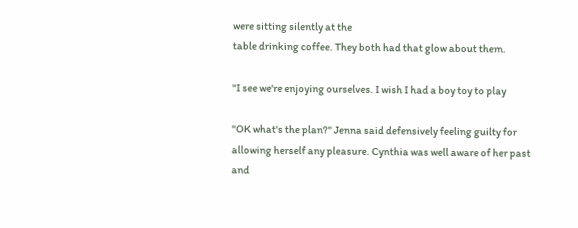were sitting silently at the
table drinking coffee. They both had that glow about them.

"I see we're enjoying ourselves. I wish I had a boy toy to play

"OK what's the plan?" Jenna said defensively feeling guilty for
allowing herself any pleasure. Cynthia was well aware of her past
and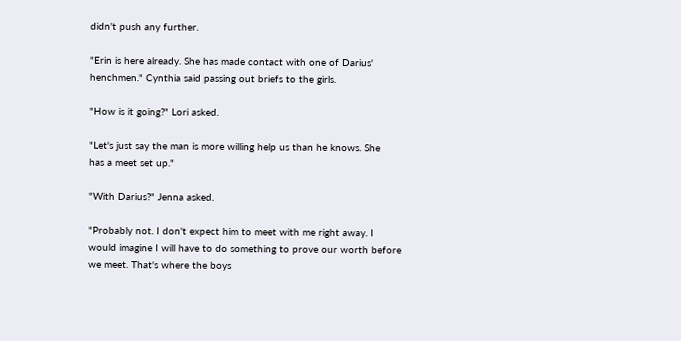didn't push any further.

"Erin is here already. She has made contact with one of Darius'
henchmen." Cynthia said passing out briefs to the girls.

"How is it going?" Lori asked.

"Let's just say the man is more willing help us than he knows. She
has a meet set up."

"With Darius?" Jenna asked.

"Probably not. I don't expect him to meet with me right away. I
would imagine I will have to do something to prove our worth before
we meet. That's where the boys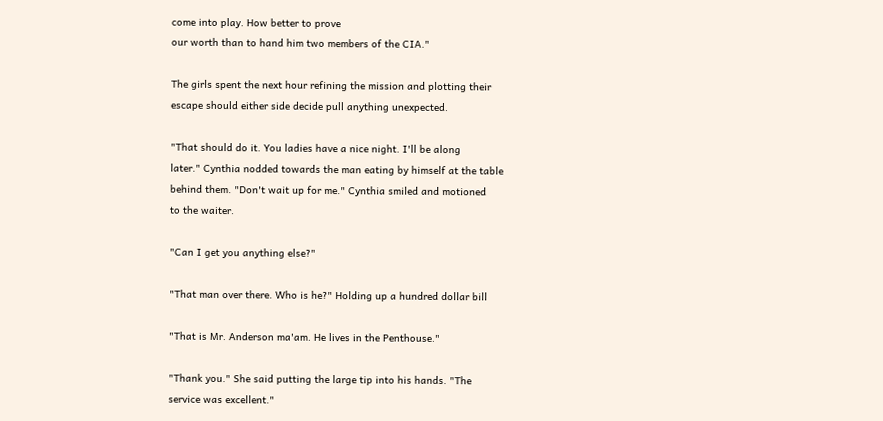come into play. How better to prove
our worth than to hand him two members of the CIA."

The girls spent the next hour refining the mission and plotting their
escape should either side decide pull anything unexpected.

"That should do it. You ladies have a nice night. I'll be along
later." Cynthia nodded towards the man eating by himself at the table
behind them. "Don't wait up for me." Cynthia smiled and motioned
to the waiter.

"Can I get you anything else?"

"That man over there. Who is he?" Holding up a hundred dollar bill

"That is Mr. Anderson ma'am. He lives in the Penthouse."

"Thank you." She said putting the large tip into his hands. "The
service was excellent."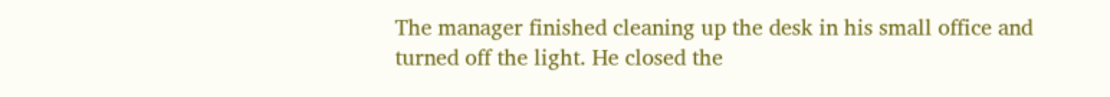The manager finished cleaning up the desk in his small office and
turned off the light. He closed the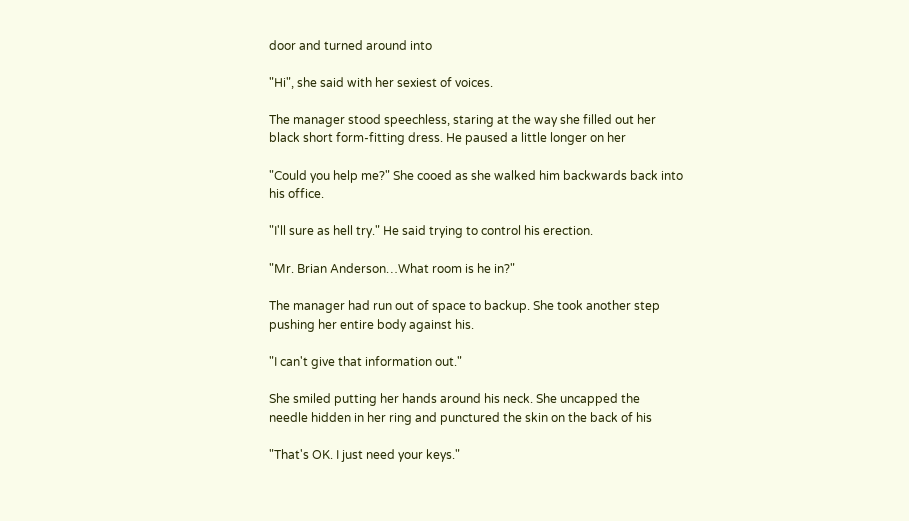door and turned around into

"Hi", she said with her sexiest of voices.

The manager stood speechless, staring at the way she filled out her
black short form-fitting dress. He paused a little longer on her

"Could you help me?" She cooed as she walked him backwards back into
his office.

"I'll sure as hell try." He said trying to control his erection.

"Mr. Brian Anderson…What room is he in?"

The manager had run out of space to backup. She took another step
pushing her entire body against his.

"I can't give that information out."

She smiled putting her hands around his neck. She uncapped the
needle hidden in her ring and punctured the skin on the back of his

"That's OK. I just need your keys."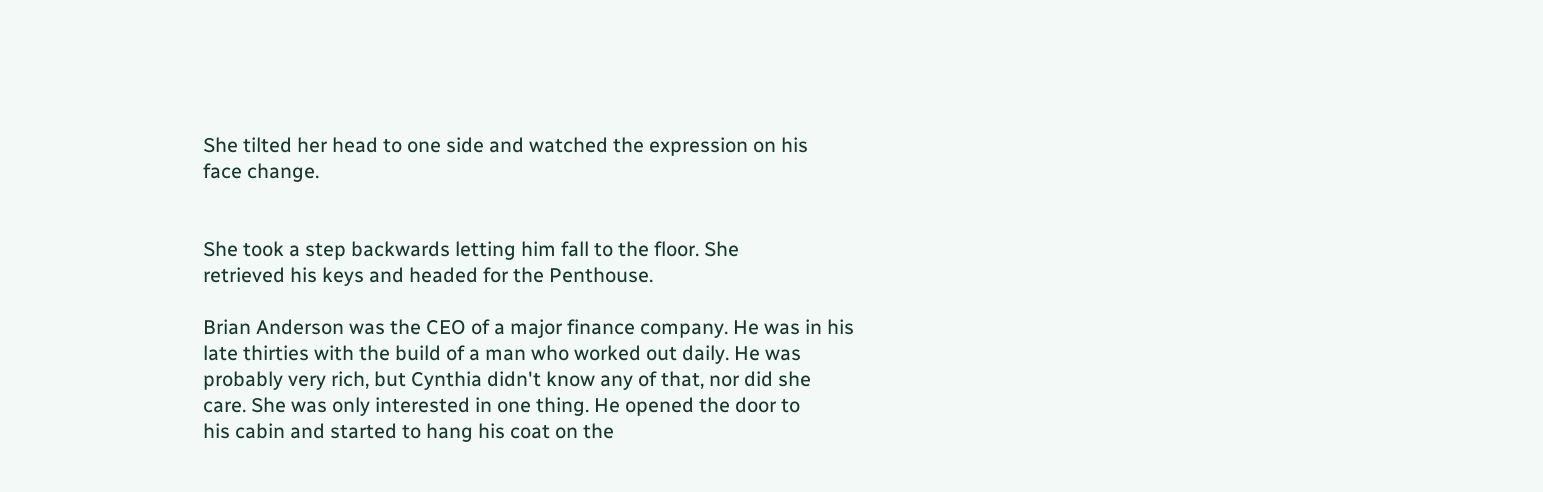She tilted her head to one side and watched the expression on his
face change.


She took a step backwards letting him fall to the floor. She
retrieved his keys and headed for the Penthouse.

Brian Anderson was the CEO of a major finance company. He was in his
late thirties with the build of a man who worked out daily. He was
probably very rich, but Cynthia didn't know any of that, nor did she
care. She was only interested in one thing. He opened the door to
his cabin and started to hang his coat on the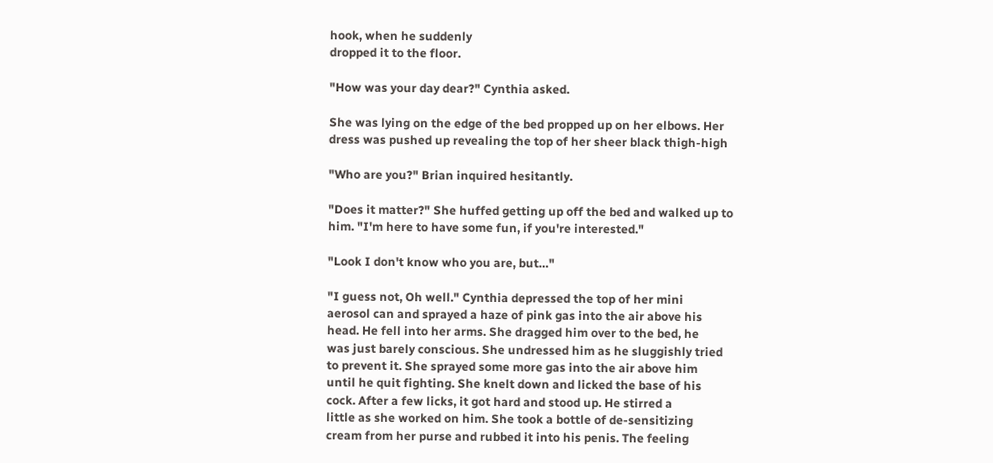hook, when he suddenly
dropped it to the floor.

"How was your day dear?" Cynthia asked.

She was lying on the edge of the bed propped up on her elbows. Her
dress was pushed up revealing the top of her sheer black thigh-high

"Who are you?" Brian inquired hesitantly.

"Does it matter?" She huffed getting up off the bed and walked up to
him. "I'm here to have some fun, if you're interested."

"Look I don't know who you are, but…"

"I guess not, Oh well." Cynthia depressed the top of her mini
aerosol can and sprayed a haze of pink gas into the air above his
head. He fell into her arms. She dragged him over to the bed, he
was just barely conscious. She undressed him as he sluggishly tried
to prevent it. She sprayed some more gas into the air above him
until he quit fighting. She knelt down and licked the base of his
cock. After a few licks, it got hard and stood up. He stirred a
little as she worked on him. She took a bottle of de-sensitizing
cream from her purse and rubbed it into his penis. The feeling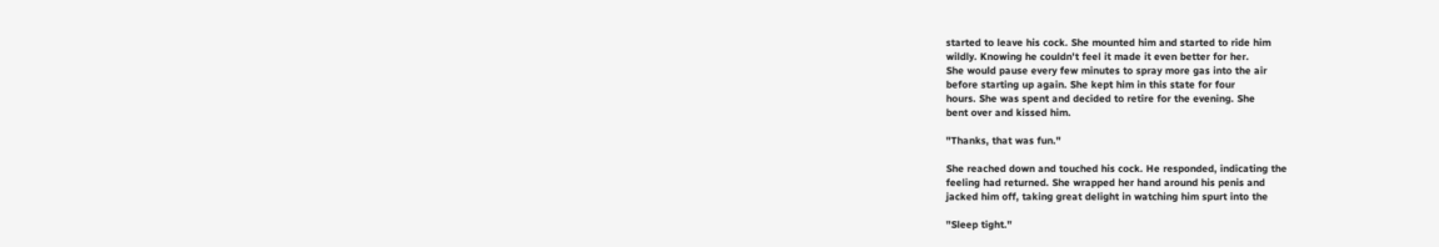started to leave his cock. She mounted him and started to ride him
wildly. Knowing he couldn't feel it made it even better for her.
She would pause every few minutes to spray more gas into the air
before starting up again. She kept him in this state for four
hours. She was spent and decided to retire for the evening. She
bent over and kissed him.

"Thanks, that was fun."

She reached down and touched his cock. He responded, indicating the
feeling had returned. She wrapped her hand around his penis and
jacked him off, taking great delight in watching him spurt into the

"Sleep tight."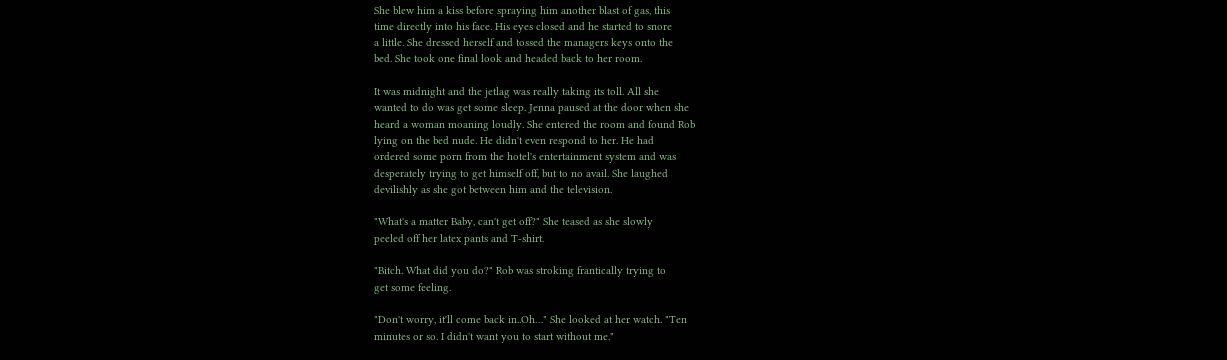She blew him a kiss before spraying him another blast of gas, this
time directly into his face. His eyes closed and he started to snore
a little. She dressed herself and tossed the managers keys onto the
bed. She took one final look and headed back to her room.

It was midnight and the jetlag was really taking its toll. All she
wanted to do was get some sleep. Jenna paused at the door when she
heard a woman moaning loudly. She entered the room and found Rob
lying on the bed nude. He didn't even respond to her. He had
ordered some porn from the hotel's entertainment system and was
desperately trying to get himself off, but to no avail. She laughed
devilishly as she got between him and the television.

"What's a matter Baby, can't get off?" She teased as she slowly
peeled off her latex pants and T-shirt.

"Bitch. What did you do?" Rob was stroking frantically trying to
get some feeling.

"Don't worry, it'll come back in..Oh…" She looked at her watch. "Ten
minutes or so. I didn't want you to start without me."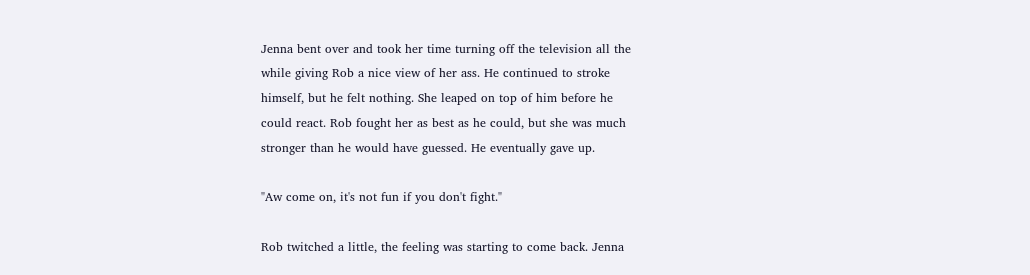Jenna bent over and took her time turning off the television all the
while giving Rob a nice view of her ass. He continued to stroke
himself, but he felt nothing. She leaped on top of him before he
could react. Rob fought her as best as he could, but she was much
stronger than he would have guessed. He eventually gave up.

"Aw come on, it's not fun if you don't fight."

Rob twitched a little, the feeling was starting to come back. Jenna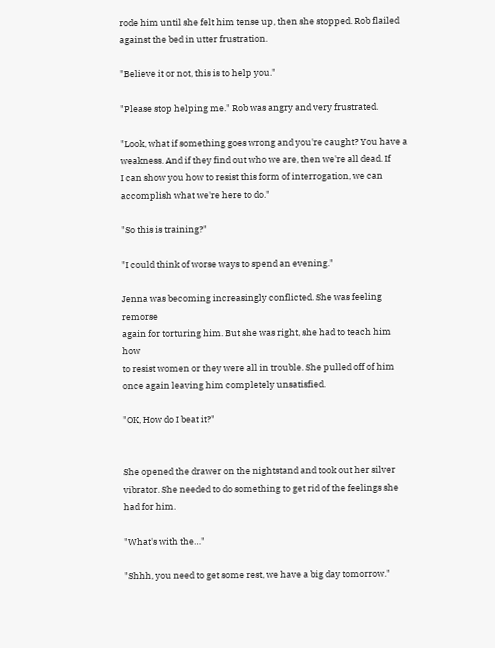rode him until she felt him tense up, then she stopped. Rob flailed
against the bed in utter frustration.

"Believe it or not, this is to help you."

"Please stop helping me." Rob was angry and very frustrated.

"Look, what if something goes wrong and you're caught? You have a
weakness. And if they find out who we are, then we're all dead. If
I can show you how to resist this form of interrogation, we can
accomplish what we're here to do."

"So this is training?"

"I could think of worse ways to spend an evening."

Jenna was becoming increasingly conflicted. She was feeling remorse
again for torturing him. But she was right, she had to teach him how
to resist women or they were all in trouble. She pulled off of him
once again leaving him completely unsatisfied.

"OK, How do I beat it?"


She opened the drawer on the nightstand and took out her silver
vibrator. She needed to do something to get rid of the feelings she
had for him.

"What's with the…"

"Shhh, you need to get some rest, we have a big day tomorrow."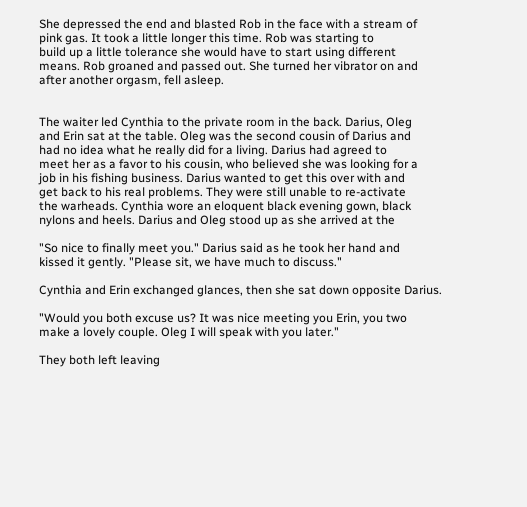She depressed the end and blasted Rob in the face with a stream of
pink gas. It took a little longer this time. Rob was starting to
build up a little tolerance she would have to start using different
means. Rob groaned and passed out. She turned her vibrator on and
after another orgasm, fell asleep.


The waiter led Cynthia to the private room in the back. Darius, Oleg
and Erin sat at the table. Oleg was the second cousin of Darius and
had no idea what he really did for a living. Darius had agreed to
meet her as a favor to his cousin, who believed she was looking for a
job in his fishing business. Darius wanted to get this over with and
get back to his real problems. They were still unable to re-activate
the warheads. Cynthia wore an eloquent black evening gown, black
nylons and heels. Darius and Oleg stood up as she arrived at the

"So nice to finally meet you." Darius said as he took her hand and
kissed it gently. "Please sit, we have much to discuss."

Cynthia and Erin exchanged glances, then she sat down opposite Darius.

"Would you both excuse us? It was nice meeting you Erin, you two
make a lovely couple. Oleg I will speak with you later."

They both left leaving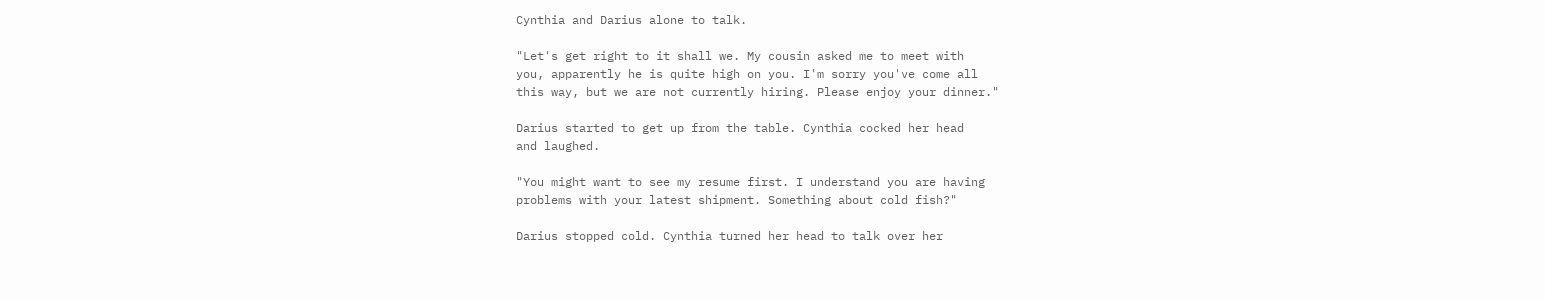Cynthia and Darius alone to talk.

"Let's get right to it shall we. My cousin asked me to meet with
you, apparently he is quite high on you. I'm sorry you've come all
this way, but we are not currently hiring. Please enjoy your dinner."

Darius started to get up from the table. Cynthia cocked her head
and laughed.

"You might want to see my resume first. I understand you are having
problems with your latest shipment. Something about cold fish?"

Darius stopped cold. Cynthia turned her head to talk over her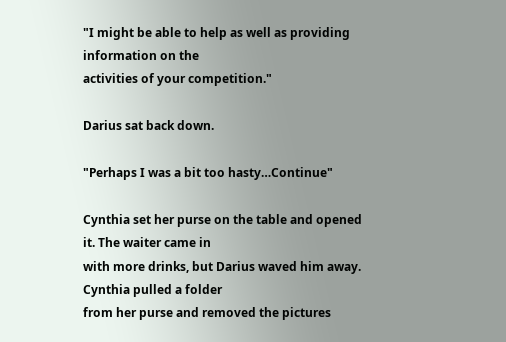"I might be able to help as well as providing information on the
activities of your competition."

Darius sat back down.

"Perhaps I was a bit too hasty…Continue"

Cynthia set her purse on the table and opened it. The waiter came in
with more drinks, but Darius waved him away. Cynthia pulled a folder
from her purse and removed the pictures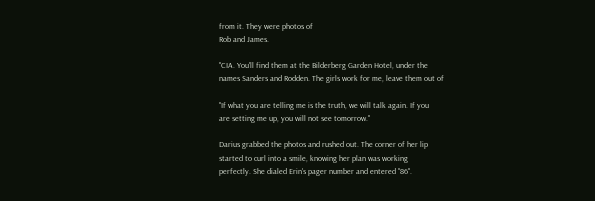from it. They were photos of
Rob and James.

"CIA. You'll find them at the Bilderberg Garden Hotel, under the
names Sanders and Rodden. The girls work for me, leave them out of

"If what you are telling me is the truth, we will talk again. If you
are setting me up, you will not see tomorrow."

Darius grabbed the photos and rushed out. The corner of her lip
started to curl into a smile, knowing her plan was working
perfectly. She dialed Erin's pager number and entered "86".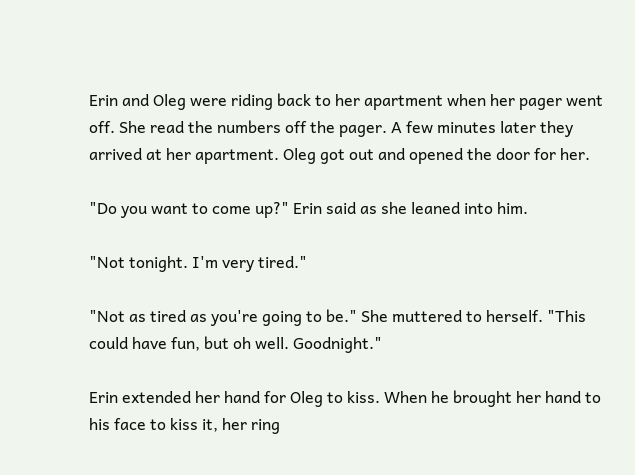Erin and Oleg were riding back to her apartment when her pager went
off. She read the numbers off the pager. A few minutes later they
arrived at her apartment. Oleg got out and opened the door for her.

"Do you want to come up?" Erin said as she leaned into him.

"Not tonight. I'm very tired."

"Not as tired as you're going to be." She muttered to herself. "This
could have fun, but oh well. Goodnight."

Erin extended her hand for Oleg to kiss. When he brought her hand to
his face to kiss it, her ring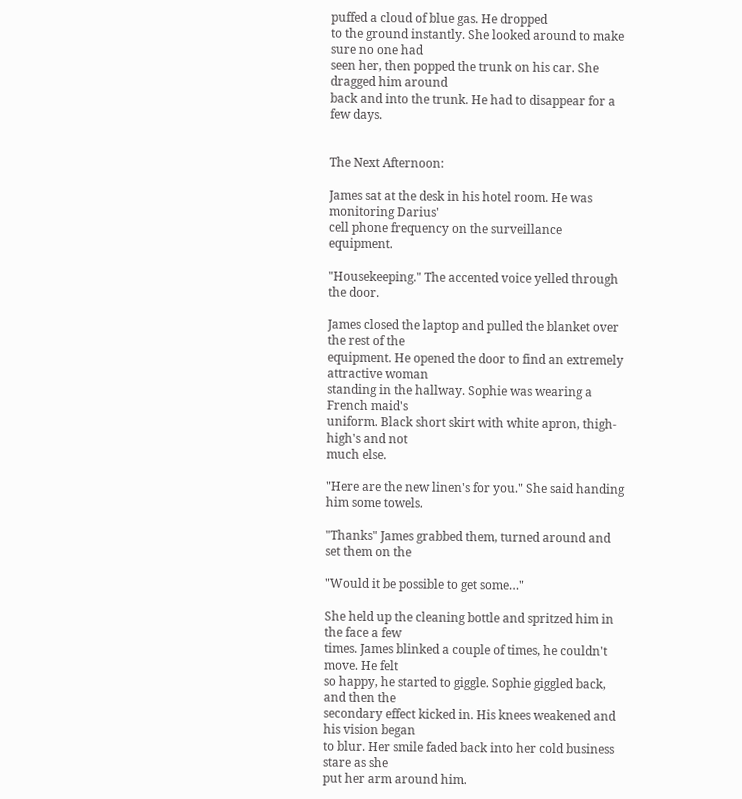puffed a cloud of blue gas. He dropped
to the ground instantly. She looked around to make sure no one had
seen her, then popped the trunk on his car. She dragged him around
back and into the trunk. He had to disappear for a few days.


The Next Afternoon:

James sat at the desk in his hotel room. He was monitoring Darius'
cell phone frequency on the surveillance equipment.

"Housekeeping." The accented voice yelled through the door.

James closed the laptop and pulled the blanket over the rest of the
equipment. He opened the door to find an extremely attractive woman
standing in the hallway. Sophie was wearing a French maid's
uniform. Black short skirt with white apron, thigh-high's and not
much else.

"Here are the new linen's for you." She said handing him some towels.

"Thanks" James grabbed them, turned around and set them on the

"Would it be possible to get some…"

She held up the cleaning bottle and spritzed him in the face a few
times. James blinked a couple of times, he couldn't move. He felt
so happy, he started to giggle. Sophie giggled back, and then the
secondary effect kicked in. His knees weakened and his vision began
to blur. Her smile faded back into her cold business stare as she
put her arm around him.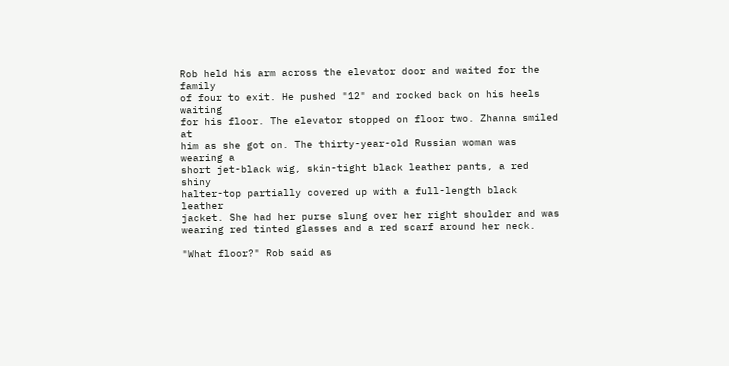Rob held his arm across the elevator door and waited for the family
of four to exit. He pushed "12" and rocked back on his heels waiting
for his floor. The elevator stopped on floor two. Zhanna smiled at
him as she got on. The thirty-year-old Russian woman was wearing a
short jet-black wig, skin-tight black leather pants, a red shiny
halter-top partially covered up with a full-length black leather
jacket. She had her purse slung over her right shoulder and was
wearing red tinted glasses and a red scarf around her neck.

"What floor?" Rob said as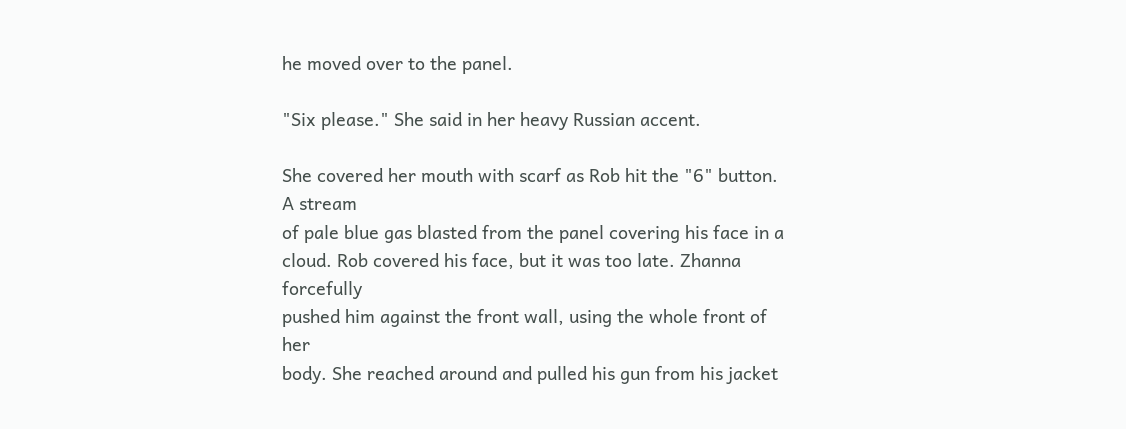he moved over to the panel.

"Six please." She said in her heavy Russian accent.

She covered her mouth with scarf as Rob hit the "6" button. A stream
of pale blue gas blasted from the panel covering his face in a
cloud. Rob covered his face, but it was too late. Zhanna forcefully
pushed him against the front wall, using the whole front of her
body. She reached around and pulled his gun from his jacket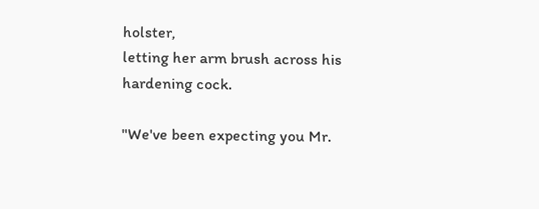holster,
letting her arm brush across his hardening cock.

"We've been expecting you Mr.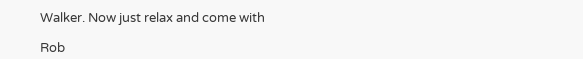Walker. Now just relax and come with

Rob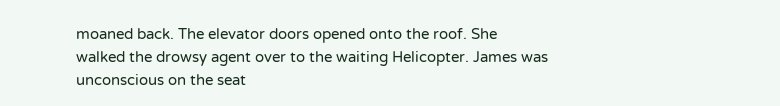moaned back. The elevator doors opened onto the roof. She
walked the drowsy agent over to the waiting Helicopter. James was
unconscious on the seat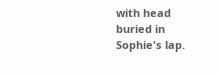with head buried in Sophie's lap.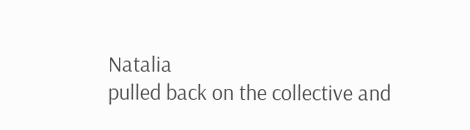Natalia
pulled back on the collective and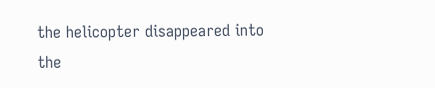the helicopter disappeared into the